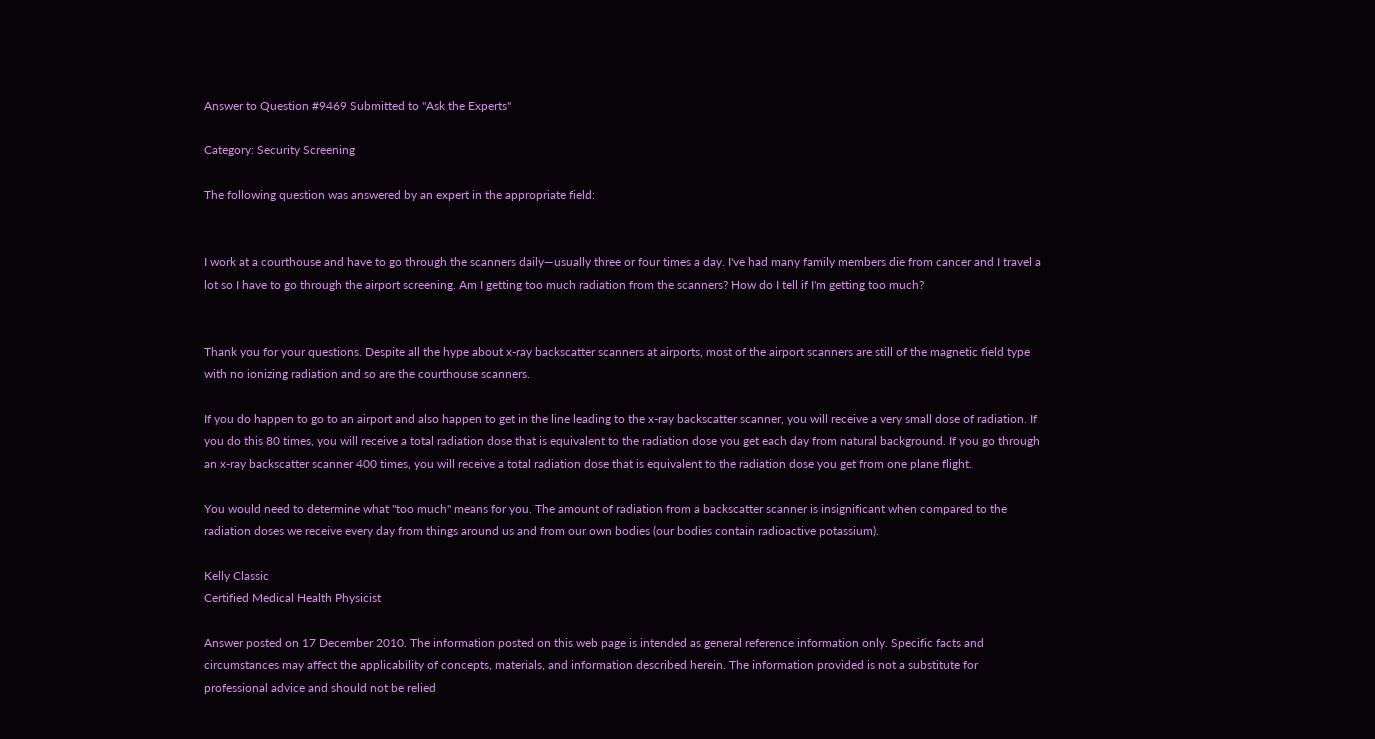Answer to Question #9469 Submitted to "Ask the Experts"

Category: Security Screening

The following question was answered by an expert in the appropriate field:


I work at a courthouse and have to go through the scanners daily—usually three or four times a day. I've had many family members die from cancer and I travel a lot so I have to go through the airport screening. Am I getting too much radiation from the scanners? How do I tell if I'm getting too much?


Thank you for your questions. Despite all the hype about x-ray backscatter scanners at airports, most of the airport scanners are still of the magnetic field type with no ionizing radiation and so are the courthouse scanners.

If you do happen to go to an airport and also happen to get in the line leading to the x-ray backscatter scanner, you will receive a very small dose of radiation. If you do this 80 times, you will receive a total radiation dose that is equivalent to the radiation dose you get each day from natural background. If you go through an x-ray backscatter scanner 400 times, you will receive a total radiation dose that is equivalent to the radiation dose you get from one plane flight.

You would need to determine what "too much" means for you. The amount of radiation from a backscatter scanner is insignificant when compared to the radiation doses we receive every day from things around us and from our own bodies (our bodies contain radioactive potassium).

Kelly Classic
Certified Medical Health Physicist

Answer posted on 17 December 2010. The information posted on this web page is intended as general reference information only. Specific facts and circumstances may affect the applicability of concepts, materials, and information described herein. The information provided is not a substitute for professional advice and should not be relied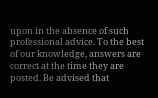upon in the absence of such professional advice. To the best of our knowledge, answers are correct at the time they are posted. Be advised that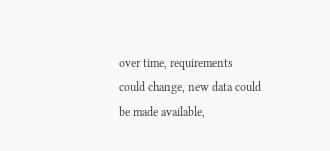over time, requirements could change, new data could be made available,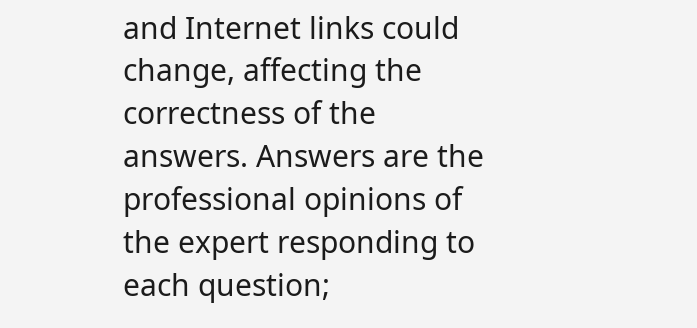and Internet links could change, affecting the correctness of the answers. Answers are the professional opinions of the expert responding to each question;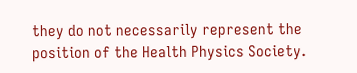they do not necessarily represent the position of the Health Physics Society.